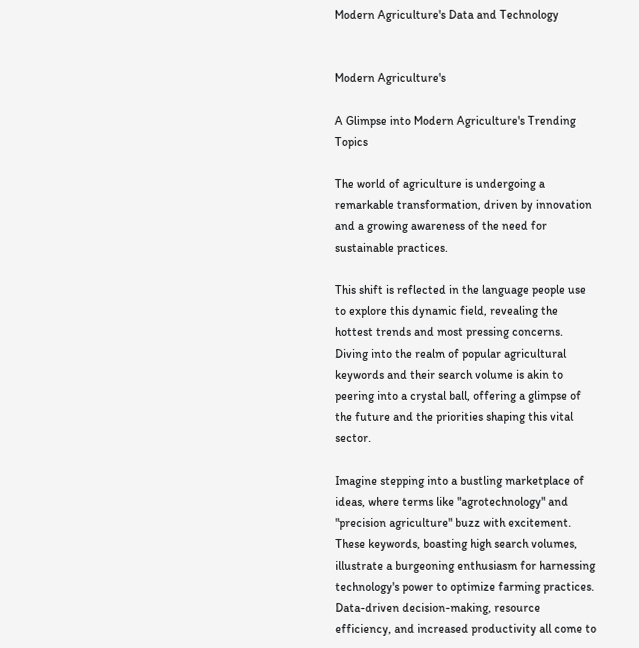Modern Agriculture's Data and Technology


Modern Agriculture's

A Glimpse into Modern Agriculture's Trending Topics

The world of agriculture is undergoing a remarkable transformation, driven by innovation and a growing awareness of the need for sustainable practices.

This shift is reflected in the language people use to explore this dynamic field, revealing the hottest trends and most pressing concerns. Diving into the realm of popular agricultural keywords and their search volume is akin to peering into a crystal ball, offering a glimpse of the future and the priorities shaping this vital sector.

Imagine stepping into a bustling marketplace of ideas, where terms like "agrotechnology" and "precision agriculture" buzz with excitement. These keywords, boasting high search volumes, illustrate a burgeoning enthusiasm for harnessing technology's power to optimize farming practices. Data-driven decision-making, resource efficiency, and increased productivity all come to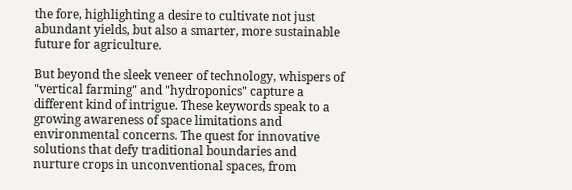the fore, highlighting a desire to cultivate not just abundant yields, but also a smarter, more sustainable future for agriculture.

But beyond the sleek veneer of technology, whispers of "vertical farming" and "hydroponics" capture a different kind of intrigue. These keywords speak to a growing awareness of space limitations and environmental concerns. The quest for innovative solutions that defy traditional boundaries and nurture crops in unconventional spaces, from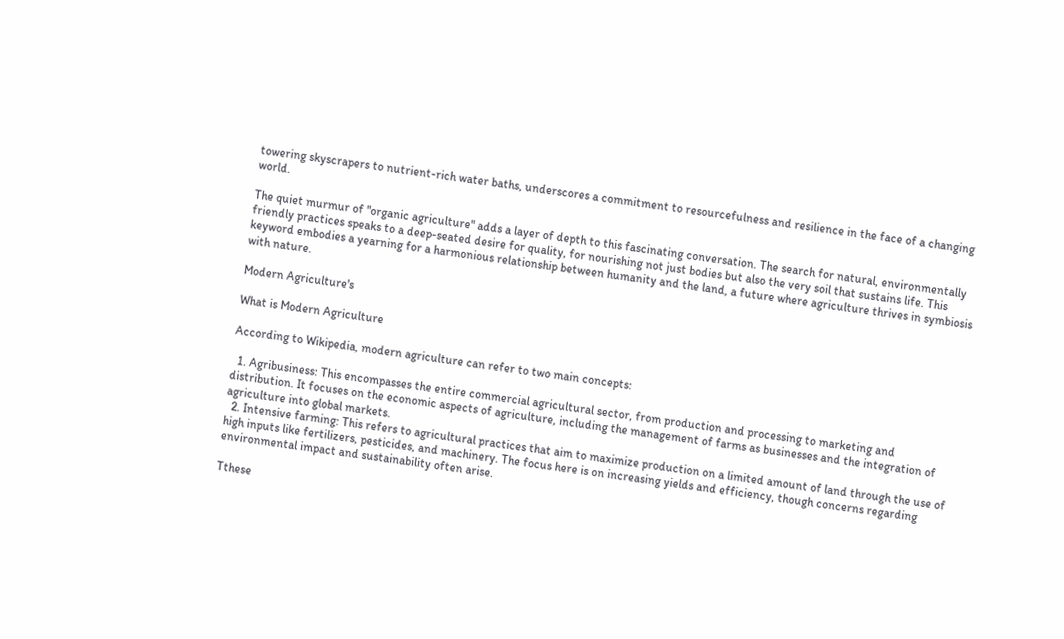towering skyscrapers to nutrient-rich water baths, underscores a commitment to resourcefulness and resilience in the face of a changing world.

The quiet murmur of "organic agriculture" adds a layer of depth to this fascinating conversation. The search for natural, environmentally friendly practices speaks to a deep-seated desire for quality, for nourishing not just bodies but also the very soil that sustains life. This keyword embodies a yearning for a harmonious relationship between humanity and the land, a future where agriculture thrives in symbiosis with nature.

Modern Agriculture's

What is Modern Agriculture

According to Wikipedia, modern agriculture can refer to two main concepts:

  1. Agribusiness: This encompasses the entire commercial agricultural sector, from production and processing to marketing and distribution. It focuses on the economic aspects of agriculture, including the management of farms as businesses and the integration of agriculture into global markets.
  2. Intensive farming: This refers to agricultural practices that aim to maximize production on a limited amount of land through the use of high inputs like fertilizers, pesticides, and machinery. The focus here is on increasing yields and efficiency, though concerns regarding environmental impact and sustainability often arise.

Tthese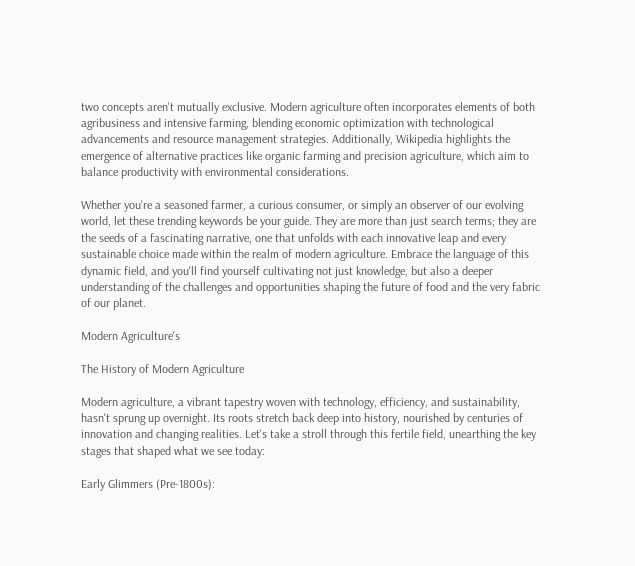two concepts aren't mutually exclusive. Modern agriculture often incorporates elements of both agribusiness and intensive farming, blending economic optimization with technological advancements and resource management strategies. Additionally, Wikipedia highlights the emergence of alternative practices like organic farming and precision agriculture, which aim to balance productivity with environmental considerations.

Whether you're a seasoned farmer, a curious consumer, or simply an observer of our evolving world, let these trending keywords be your guide. They are more than just search terms; they are the seeds of a fascinating narrative, one that unfolds with each innovative leap and every sustainable choice made within the realm of modern agriculture. Embrace the language of this dynamic field, and you'll find yourself cultivating not just knowledge, but also a deeper understanding of the challenges and opportunities shaping the future of food and the very fabric of our planet.

Modern Agriculture's

The History of Modern Agriculture

Modern agriculture, a vibrant tapestry woven with technology, efficiency, and sustainability, hasn't sprung up overnight. Its roots stretch back deep into history, nourished by centuries of innovation and changing realities. Let's take a stroll through this fertile field, unearthing the key stages that shaped what we see today:

Early Glimmers (Pre-1800s):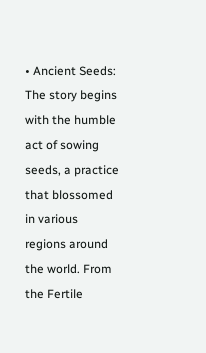• Ancient Seeds: The story begins with the humble act of sowing seeds, a practice that blossomed in various regions around the world. From the Fertile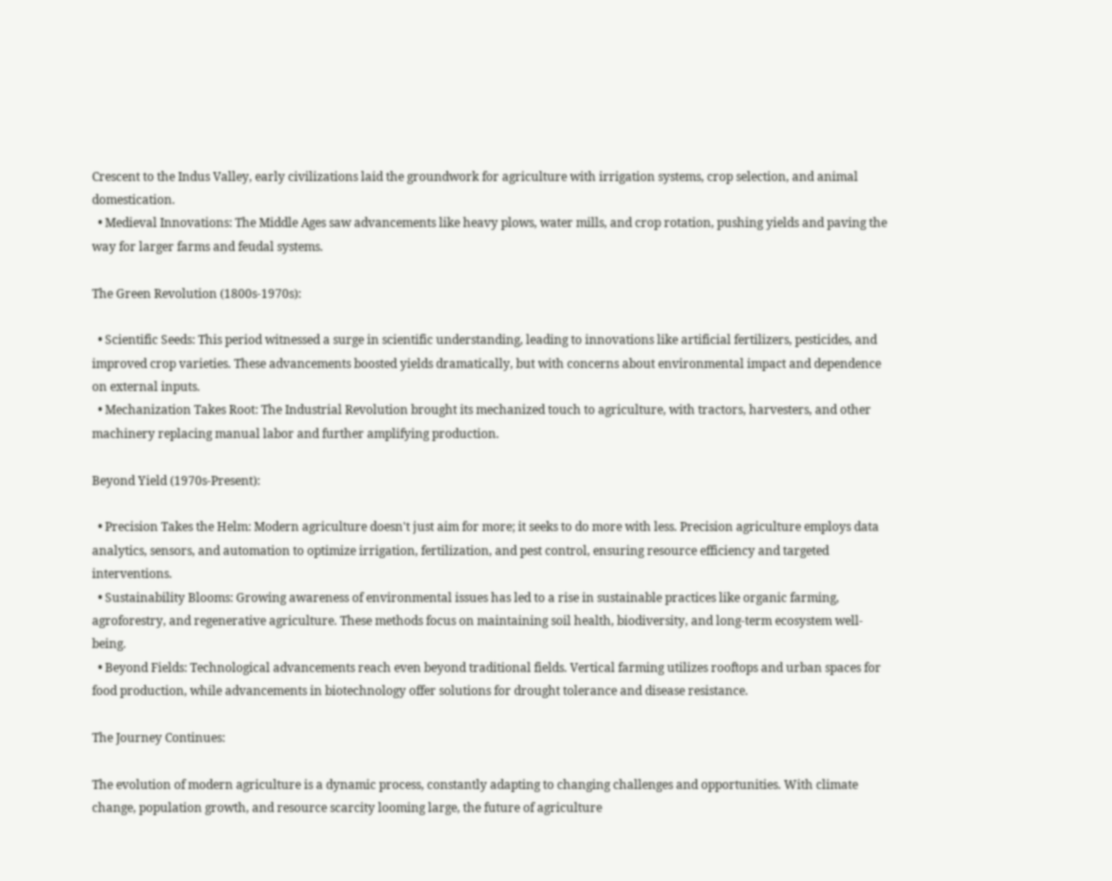Crescent to the Indus Valley, early civilizations laid the groundwork for agriculture with irrigation systems, crop selection, and animal domestication.
  • Medieval Innovations: The Middle Ages saw advancements like heavy plows, water mills, and crop rotation, pushing yields and paving the way for larger farms and feudal systems.

The Green Revolution (1800s-1970s):

  • Scientific Seeds: This period witnessed a surge in scientific understanding, leading to innovations like artificial fertilizers, pesticides, and improved crop varieties. These advancements boosted yields dramatically, but with concerns about environmental impact and dependence on external inputs.
  • Mechanization Takes Root: The Industrial Revolution brought its mechanized touch to agriculture, with tractors, harvesters, and other machinery replacing manual labor and further amplifying production.

Beyond Yield (1970s-Present):

  • Precision Takes the Helm: Modern agriculture doesn't just aim for more; it seeks to do more with less. Precision agriculture employs data analytics, sensors, and automation to optimize irrigation, fertilization, and pest control, ensuring resource efficiency and targeted interventions.
  • Sustainability Blooms: Growing awareness of environmental issues has led to a rise in sustainable practices like organic farming, agroforestry, and regenerative agriculture. These methods focus on maintaining soil health, biodiversity, and long-term ecosystem well-being.
  • Beyond Fields: Technological advancements reach even beyond traditional fields. Vertical farming utilizes rooftops and urban spaces for food production, while advancements in biotechnology offer solutions for drought tolerance and disease resistance.

The Journey Continues:

The evolution of modern agriculture is a dynamic process, constantly adapting to changing challenges and opportunities. With climate change, population growth, and resource scarcity looming large, the future of agriculture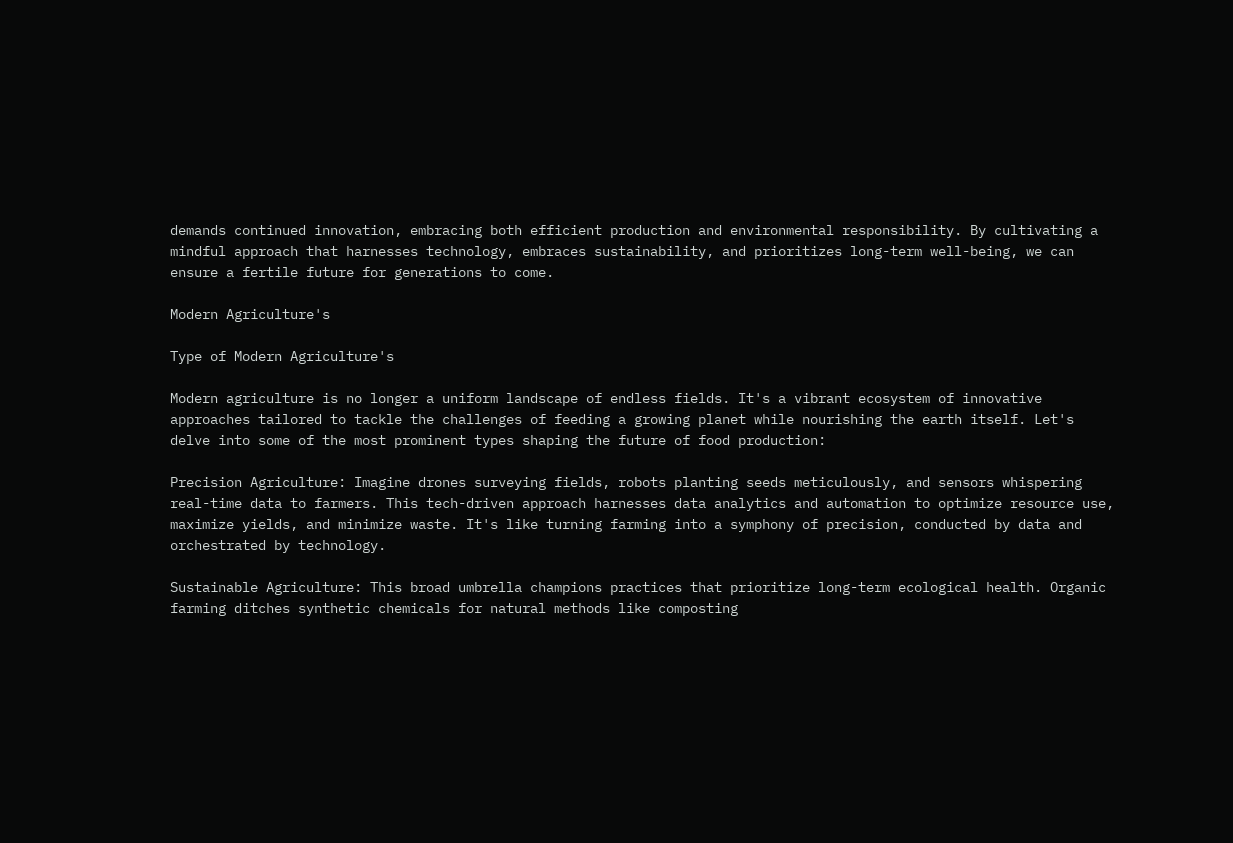demands continued innovation, embracing both efficient production and environmental responsibility. By cultivating a mindful approach that harnesses technology, embraces sustainability, and prioritizes long-term well-being, we can ensure a fertile future for generations to come.

Modern Agriculture's

Type of Modern Agriculture's

Modern agriculture is no longer a uniform landscape of endless fields. It's a vibrant ecosystem of innovative approaches tailored to tackle the challenges of feeding a growing planet while nourishing the earth itself. Let's delve into some of the most prominent types shaping the future of food production:

Precision Agriculture: Imagine drones surveying fields, robots planting seeds meticulously, and sensors whispering real-time data to farmers. This tech-driven approach harnesses data analytics and automation to optimize resource use, maximize yields, and minimize waste. It's like turning farming into a symphony of precision, conducted by data and orchestrated by technology.

Sustainable Agriculture: This broad umbrella champions practices that prioritize long-term ecological health. Organic farming ditches synthetic chemicals for natural methods like composting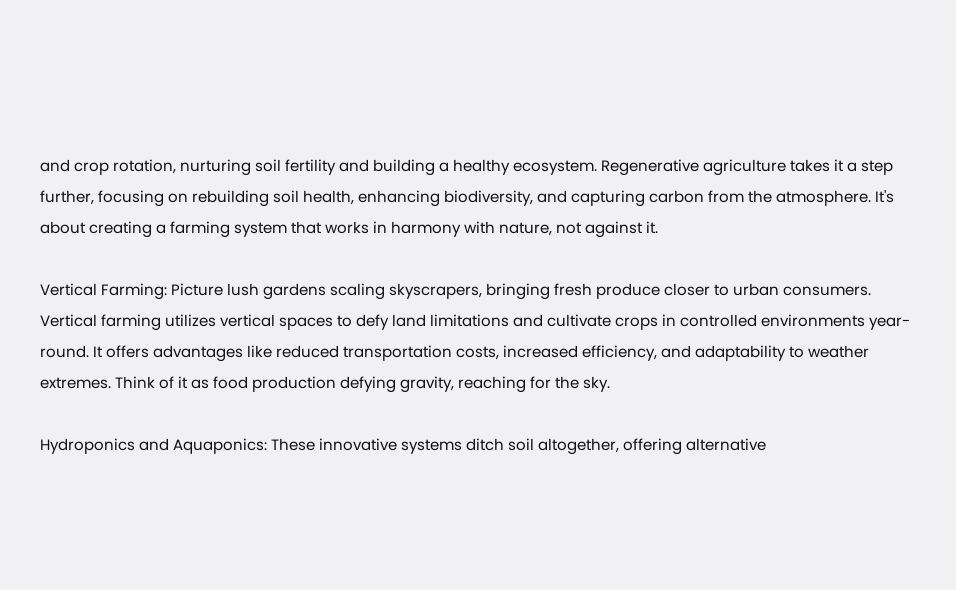and crop rotation, nurturing soil fertility and building a healthy ecosystem. Regenerative agriculture takes it a step further, focusing on rebuilding soil health, enhancing biodiversity, and capturing carbon from the atmosphere. It's about creating a farming system that works in harmony with nature, not against it.

Vertical Farming: Picture lush gardens scaling skyscrapers, bringing fresh produce closer to urban consumers. Vertical farming utilizes vertical spaces to defy land limitations and cultivate crops in controlled environments year-round. It offers advantages like reduced transportation costs, increased efficiency, and adaptability to weather extremes. Think of it as food production defying gravity, reaching for the sky.

Hydroponics and Aquaponics: These innovative systems ditch soil altogether, offering alternative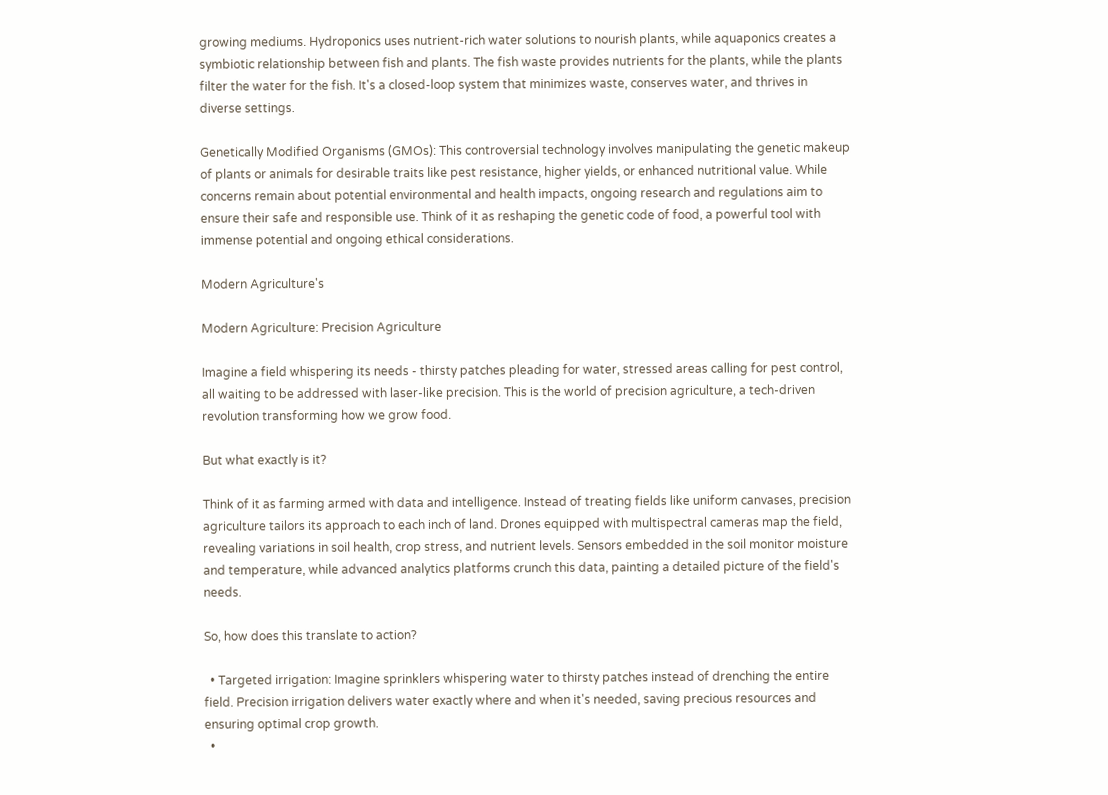growing mediums. Hydroponics uses nutrient-rich water solutions to nourish plants, while aquaponics creates a symbiotic relationship between fish and plants. The fish waste provides nutrients for the plants, while the plants filter the water for the fish. It's a closed-loop system that minimizes waste, conserves water, and thrives in diverse settings.

Genetically Modified Organisms (GMOs): This controversial technology involves manipulating the genetic makeup of plants or animals for desirable traits like pest resistance, higher yields, or enhanced nutritional value. While concerns remain about potential environmental and health impacts, ongoing research and regulations aim to ensure their safe and responsible use. Think of it as reshaping the genetic code of food, a powerful tool with immense potential and ongoing ethical considerations.

Modern Agriculture's

Modern Agriculture: Precision Agriculture

Imagine a field whispering its needs - thirsty patches pleading for water, stressed areas calling for pest control, all waiting to be addressed with laser-like precision. This is the world of precision agriculture, a tech-driven revolution transforming how we grow food.

But what exactly is it?

Think of it as farming armed with data and intelligence. Instead of treating fields like uniform canvases, precision agriculture tailors its approach to each inch of land. Drones equipped with multispectral cameras map the field, revealing variations in soil health, crop stress, and nutrient levels. Sensors embedded in the soil monitor moisture and temperature, while advanced analytics platforms crunch this data, painting a detailed picture of the field's needs.

So, how does this translate to action?

  • Targeted irrigation: Imagine sprinklers whispering water to thirsty patches instead of drenching the entire field. Precision irrigation delivers water exactly where and when it's needed, saving precious resources and ensuring optimal crop growth.
  •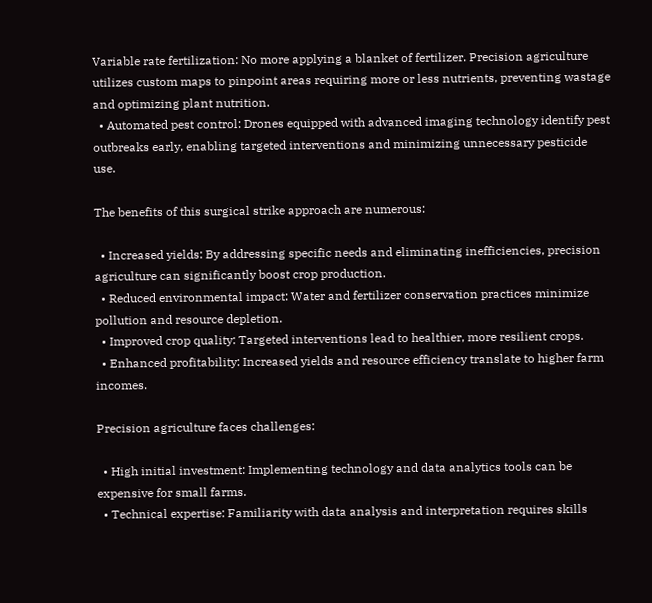Variable rate fertilization: No more applying a blanket of fertilizer. Precision agriculture utilizes custom maps to pinpoint areas requiring more or less nutrients, preventing wastage and optimizing plant nutrition.
  • Automated pest control: Drones equipped with advanced imaging technology identify pest outbreaks early, enabling targeted interventions and minimizing unnecessary pesticide use.

The benefits of this surgical strike approach are numerous:

  • Increased yields: By addressing specific needs and eliminating inefficiencies, precision agriculture can significantly boost crop production.
  • Reduced environmental impact: Water and fertilizer conservation practices minimize pollution and resource depletion.
  • Improved crop quality: Targeted interventions lead to healthier, more resilient crops.
  • Enhanced profitability: Increased yields and resource efficiency translate to higher farm incomes.

Precision agriculture faces challenges:

  • High initial investment: Implementing technology and data analytics tools can be expensive for small farms.
  • Technical expertise: Familiarity with data analysis and interpretation requires skills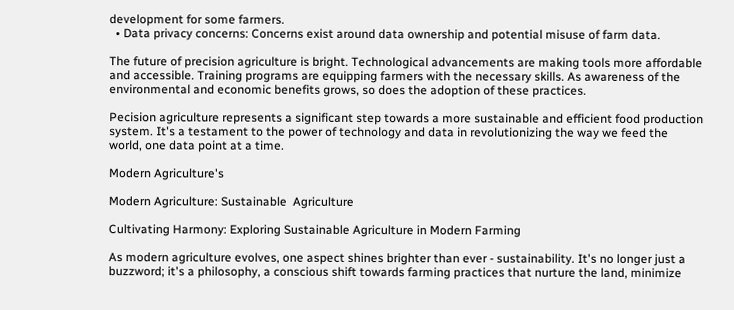development for some farmers.
  • Data privacy concerns: Concerns exist around data ownership and potential misuse of farm data.

The future of precision agriculture is bright. Technological advancements are making tools more affordable and accessible. Training programs are equipping farmers with the necessary skills. As awareness of the environmental and economic benefits grows, so does the adoption of these practices.

Pecision agriculture represents a significant step towards a more sustainable and efficient food production system. It's a testament to the power of technology and data in revolutionizing the way we feed the world, one data point at a time.

Modern Agriculture's

Modern Agriculture: Sustainable  Agriculture

Cultivating Harmony: Exploring Sustainable Agriculture in Modern Farming

As modern agriculture evolves, one aspect shines brighter than ever - sustainability. It's no longer just a buzzword; it's a philosophy, a conscious shift towards farming practices that nurture the land, minimize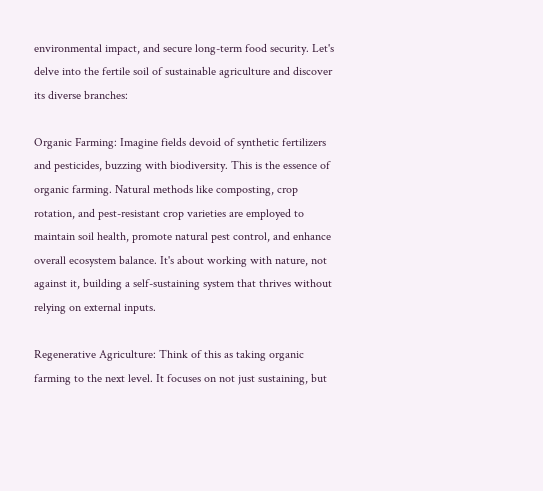environmental impact, and secure long-term food security. Let's delve into the fertile soil of sustainable agriculture and discover its diverse branches:

Organic Farming: Imagine fields devoid of synthetic fertilizers and pesticides, buzzing with biodiversity. This is the essence of organic farming. Natural methods like composting, crop rotation, and pest-resistant crop varieties are employed to maintain soil health, promote natural pest control, and enhance overall ecosystem balance. It's about working with nature, not against it, building a self-sustaining system that thrives without relying on external inputs.

Regenerative Agriculture: Think of this as taking organic farming to the next level. It focuses on not just sustaining, but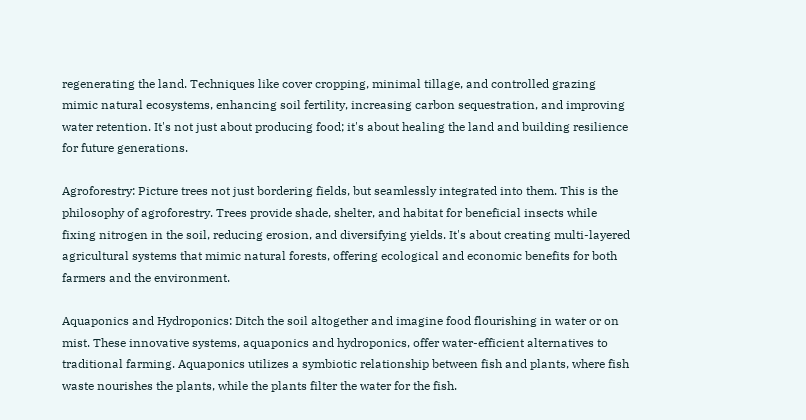regenerating the land. Techniques like cover cropping, minimal tillage, and controlled grazing mimic natural ecosystems, enhancing soil fertility, increasing carbon sequestration, and improving water retention. It's not just about producing food; it's about healing the land and building resilience for future generations.

Agroforestry: Picture trees not just bordering fields, but seamlessly integrated into them. This is the philosophy of agroforestry. Trees provide shade, shelter, and habitat for beneficial insects while fixing nitrogen in the soil, reducing erosion, and diversifying yields. It's about creating multi-layered agricultural systems that mimic natural forests, offering ecological and economic benefits for both farmers and the environment.

Aquaponics and Hydroponics: Ditch the soil altogether and imagine food flourishing in water or on mist. These innovative systems, aquaponics and hydroponics, offer water-efficient alternatives to traditional farming. Aquaponics utilizes a symbiotic relationship between fish and plants, where fish waste nourishes the plants, while the plants filter the water for the fish.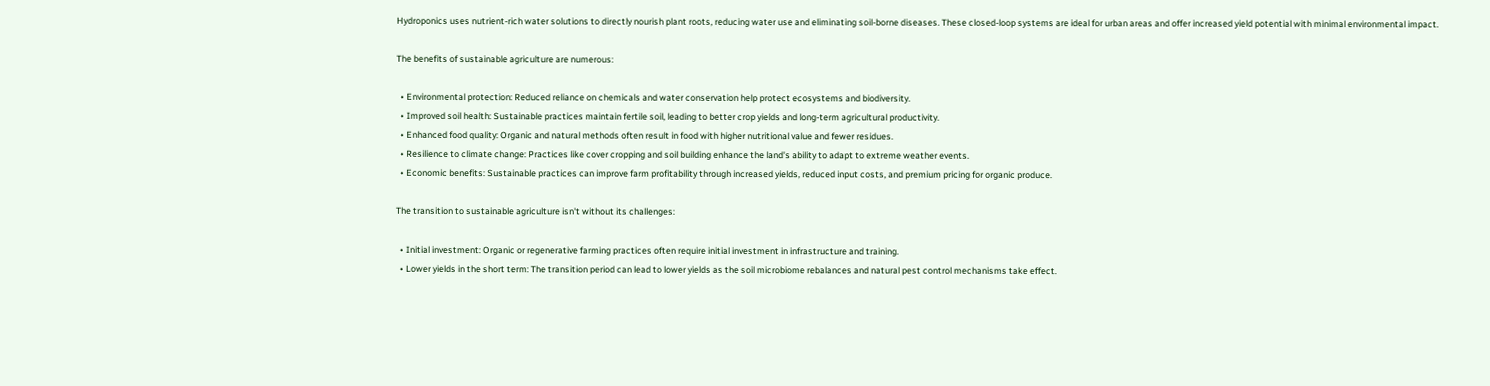Hydroponics uses nutrient-rich water solutions to directly nourish plant roots, reducing water use and eliminating soil-borne diseases. These closed-loop systems are ideal for urban areas and offer increased yield potential with minimal environmental impact.

The benefits of sustainable agriculture are numerous:

  • Environmental protection: Reduced reliance on chemicals and water conservation help protect ecosystems and biodiversity.
  • Improved soil health: Sustainable practices maintain fertile soil, leading to better crop yields and long-term agricultural productivity.
  • Enhanced food quality: Organic and natural methods often result in food with higher nutritional value and fewer residues.
  • Resilience to climate change: Practices like cover cropping and soil building enhance the land's ability to adapt to extreme weather events.
  • Economic benefits: Sustainable practices can improve farm profitability through increased yields, reduced input costs, and premium pricing for organic produce.

The transition to sustainable agriculture isn't without its challenges:

  • Initial investment: Organic or regenerative farming practices often require initial investment in infrastructure and training.
  • Lower yields in the short term: The transition period can lead to lower yields as the soil microbiome rebalances and natural pest control mechanisms take effect.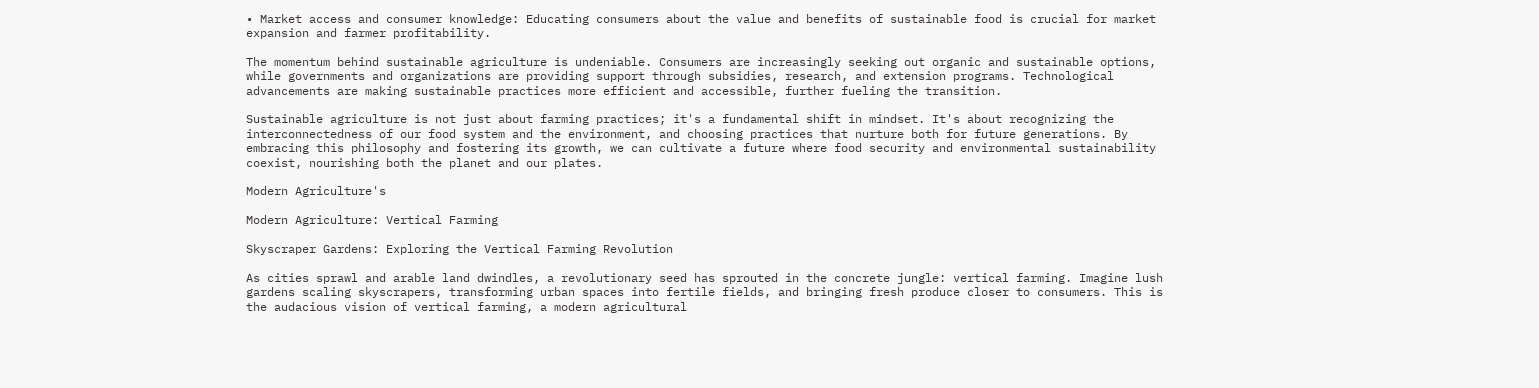• Market access and consumer knowledge: Educating consumers about the value and benefits of sustainable food is crucial for market expansion and farmer profitability.

The momentum behind sustainable agriculture is undeniable. Consumers are increasingly seeking out organic and sustainable options, while governments and organizations are providing support through subsidies, research, and extension programs. Technological advancements are making sustainable practices more efficient and accessible, further fueling the transition.

Sustainable agriculture is not just about farming practices; it's a fundamental shift in mindset. It's about recognizing the interconnectedness of our food system and the environment, and choosing practices that nurture both for future generations. By embracing this philosophy and fostering its growth, we can cultivate a future where food security and environmental sustainability coexist, nourishing both the planet and our plates.

Modern Agriculture's

Modern Agriculture: Vertical Farming

Skyscraper Gardens: Exploring the Vertical Farming Revolution

As cities sprawl and arable land dwindles, a revolutionary seed has sprouted in the concrete jungle: vertical farming. Imagine lush gardens scaling skyscrapers, transforming urban spaces into fertile fields, and bringing fresh produce closer to consumers. This is the audacious vision of vertical farming, a modern agricultural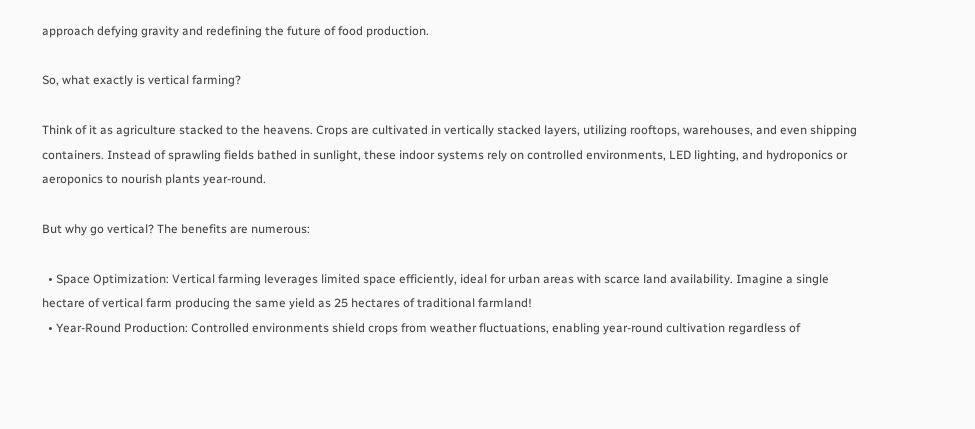approach defying gravity and redefining the future of food production.

So, what exactly is vertical farming?

Think of it as agriculture stacked to the heavens. Crops are cultivated in vertically stacked layers, utilizing rooftops, warehouses, and even shipping containers. Instead of sprawling fields bathed in sunlight, these indoor systems rely on controlled environments, LED lighting, and hydroponics or aeroponics to nourish plants year-round.

But why go vertical? The benefits are numerous:

  • Space Optimization: Vertical farming leverages limited space efficiently, ideal for urban areas with scarce land availability. Imagine a single hectare of vertical farm producing the same yield as 25 hectares of traditional farmland!
  • Year-Round Production: Controlled environments shield crops from weather fluctuations, enabling year-round cultivation regardless of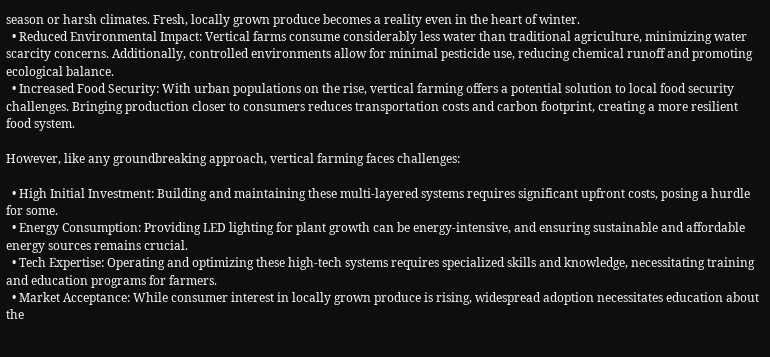season or harsh climates. Fresh, locally grown produce becomes a reality even in the heart of winter.
  • Reduced Environmental Impact: Vertical farms consume considerably less water than traditional agriculture, minimizing water scarcity concerns. Additionally, controlled environments allow for minimal pesticide use, reducing chemical runoff and promoting ecological balance.
  • Increased Food Security: With urban populations on the rise, vertical farming offers a potential solution to local food security challenges. Bringing production closer to consumers reduces transportation costs and carbon footprint, creating a more resilient food system.

However, like any groundbreaking approach, vertical farming faces challenges:

  • High Initial Investment: Building and maintaining these multi-layered systems requires significant upfront costs, posing a hurdle for some.
  • Energy Consumption: Providing LED lighting for plant growth can be energy-intensive, and ensuring sustainable and affordable energy sources remains crucial.
  • Tech Expertise: Operating and optimizing these high-tech systems requires specialized skills and knowledge, necessitating training and education programs for farmers.
  • Market Acceptance: While consumer interest in locally grown produce is rising, widespread adoption necessitates education about the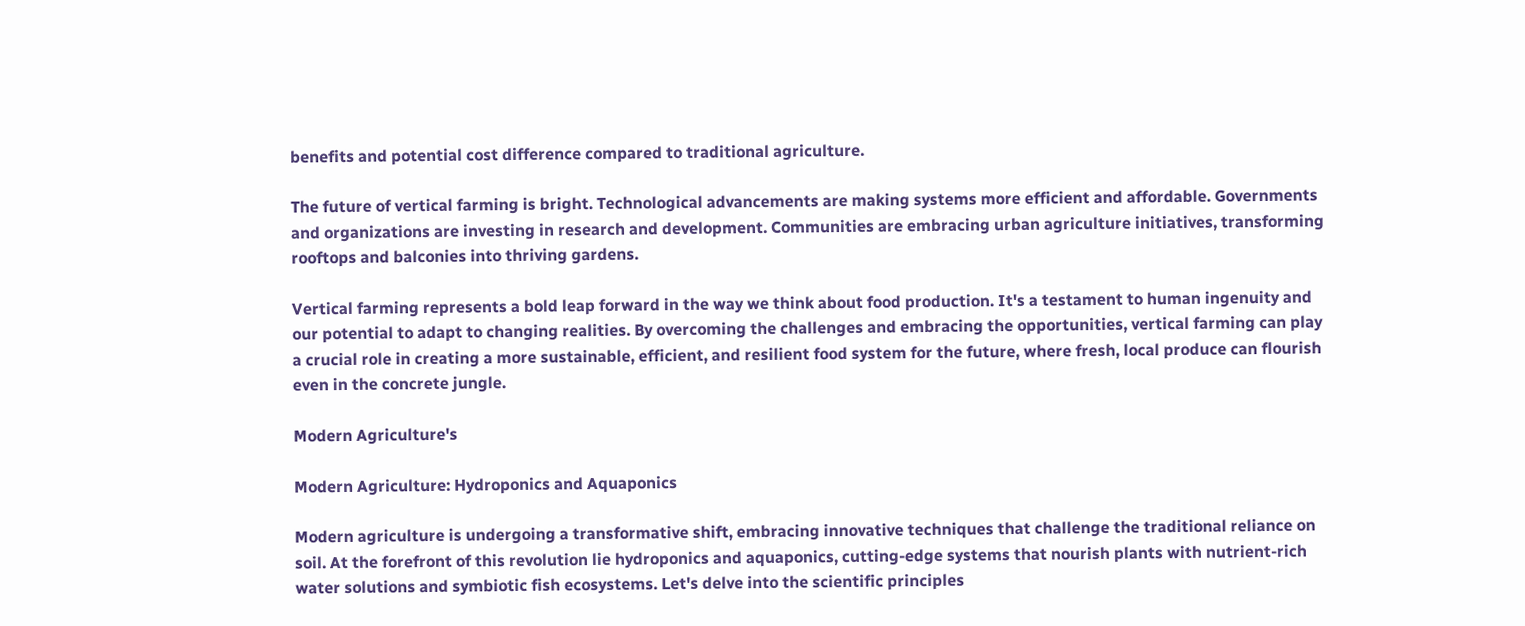benefits and potential cost difference compared to traditional agriculture.

The future of vertical farming is bright. Technological advancements are making systems more efficient and affordable. Governments and organizations are investing in research and development. Communities are embracing urban agriculture initiatives, transforming rooftops and balconies into thriving gardens.

Vertical farming represents a bold leap forward in the way we think about food production. It's a testament to human ingenuity and our potential to adapt to changing realities. By overcoming the challenges and embracing the opportunities, vertical farming can play a crucial role in creating a more sustainable, efficient, and resilient food system for the future, where fresh, local produce can flourish even in the concrete jungle.

Modern Agriculture's

Modern Agriculture: Hydroponics and Aquaponics

Modern agriculture is undergoing a transformative shift, embracing innovative techniques that challenge the traditional reliance on soil. At the forefront of this revolution lie hydroponics and aquaponics, cutting-edge systems that nourish plants with nutrient-rich water solutions and symbiotic fish ecosystems. Let's delve into the scientific principles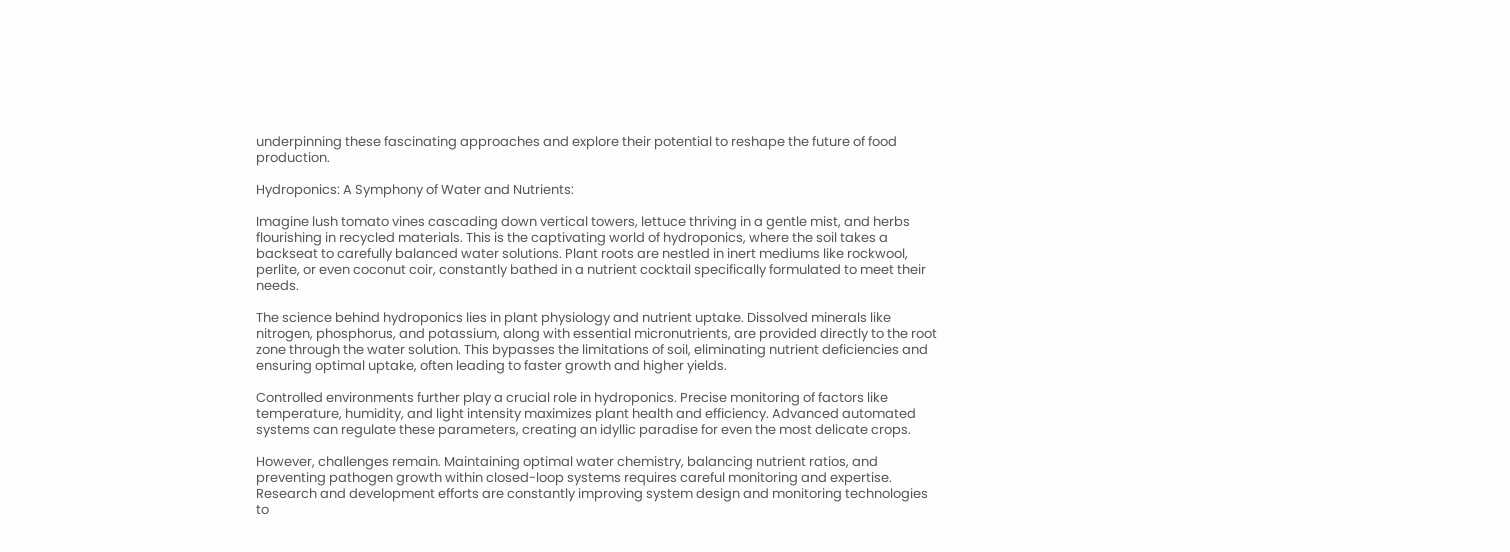underpinning these fascinating approaches and explore their potential to reshape the future of food production.

Hydroponics: A Symphony of Water and Nutrients:

Imagine lush tomato vines cascading down vertical towers, lettuce thriving in a gentle mist, and herbs flourishing in recycled materials. This is the captivating world of hydroponics, where the soil takes a backseat to carefully balanced water solutions. Plant roots are nestled in inert mediums like rockwool, perlite, or even coconut coir, constantly bathed in a nutrient cocktail specifically formulated to meet their needs.

The science behind hydroponics lies in plant physiology and nutrient uptake. Dissolved minerals like nitrogen, phosphorus, and potassium, along with essential micronutrients, are provided directly to the root zone through the water solution. This bypasses the limitations of soil, eliminating nutrient deficiencies and ensuring optimal uptake, often leading to faster growth and higher yields.

Controlled environments further play a crucial role in hydroponics. Precise monitoring of factors like temperature, humidity, and light intensity maximizes plant health and efficiency. Advanced automated systems can regulate these parameters, creating an idyllic paradise for even the most delicate crops.

However, challenges remain. Maintaining optimal water chemistry, balancing nutrient ratios, and preventing pathogen growth within closed-loop systems requires careful monitoring and expertise. Research and development efforts are constantly improving system design and monitoring technologies to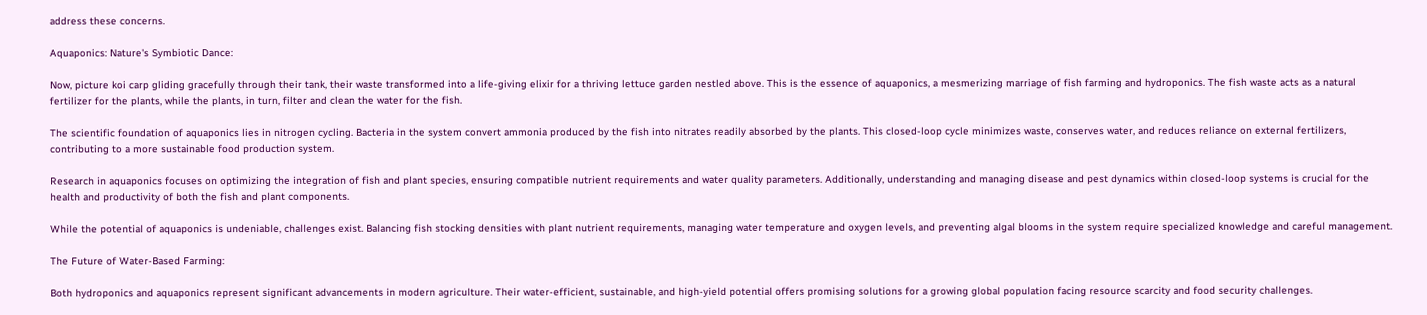address these concerns.

Aquaponics: Nature's Symbiotic Dance:

Now, picture koi carp gliding gracefully through their tank, their waste transformed into a life-giving elixir for a thriving lettuce garden nestled above. This is the essence of aquaponics, a mesmerizing marriage of fish farming and hydroponics. The fish waste acts as a natural fertilizer for the plants, while the plants, in turn, filter and clean the water for the fish.

The scientific foundation of aquaponics lies in nitrogen cycling. Bacteria in the system convert ammonia produced by the fish into nitrates readily absorbed by the plants. This closed-loop cycle minimizes waste, conserves water, and reduces reliance on external fertilizers, contributing to a more sustainable food production system.

Research in aquaponics focuses on optimizing the integration of fish and plant species, ensuring compatible nutrient requirements and water quality parameters. Additionally, understanding and managing disease and pest dynamics within closed-loop systems is crucial for the health and productivity of both the fish and plant components.

While the potential of aquaponics is undeniable, challenges exist. Balancing fish stocking densities with plant nutrient requirements, managing water temperature and oxygen levels, and preventing algal blooms in the system require specialized knowledge and careful management.

The Future of Water-Based Farming:

Both hydroponics and aquaponics represent significant advancements in modern agriculture. Their water-efficient, sustainable, and high-yield potential offers promising solutions for a growing global population facing resource scarcity and food security challenges.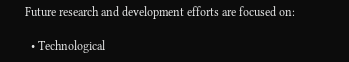Future research and development efforts are focused on:

  • Technological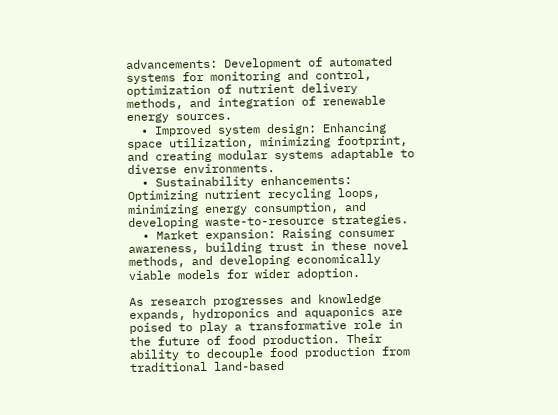advancements: Development of automated systems for monitoring and control, optimization of nutrient delivery methods, and integration of renewable energy sources.
  • Improved system design: Enhancing space utilization, minimizing footprint, and creating modular systems adaptable to diverse environments.
  • Sustainability enhancements: Optimizing nutrient recycling loops, minimizing energy consumption, and developing waste-to-resource strategies.
  • Market expansion: Raising consumer awareness, building trust in these novel methods, and developing economically viable models for wider adoption.

As research progresses and knowledge expands, hydroponics and aquaponics are poised to play a transformative role in the future of food production. Their ability to decouple food production from traditional land-based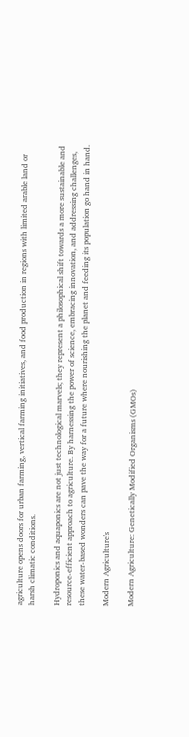agriculture opens doors for urban farming, vertical farming initiatives, and food production in regions with limited arable land or harsh climatic conditions.

Hydroponics and aquaponics are not just technological marvels; they represent a philosophical shift towards a more sustainable and resource-efficient approach to agriculture. By harnessing the power of science, embracing innovation, and addressing challenges, these water-based wonders can pave the way for a future where nourishing the planet and feeding its population go hand in hand.

Modern Agriculture's

Modern Agriculture: Genetically Modified Organisms (GMOs)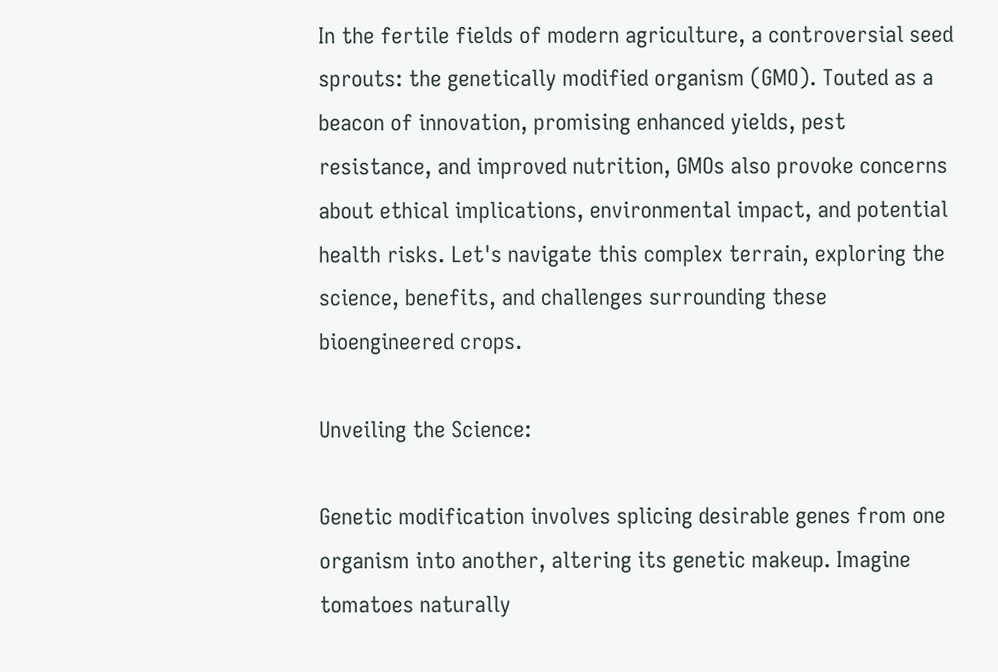In the fertile fields of modern agriculture, a controversial seed sprouts: the genetically modified organism (GMO). Touted as a beacon of innovation, promising enhanced yields, pest resistance, and improved nutrition, GMOs also provoke concerns about ethical implications, environmental impact, and potential health risks. Let's navigate this complex terrain, exploring the science, benefits, and challenges surrounding these bioengineered crops.

Unveiling the Science:

Genetic modification involves splicing desirable genes from one organism into another, altering its genetic makeup. Imagine tomatoes naturally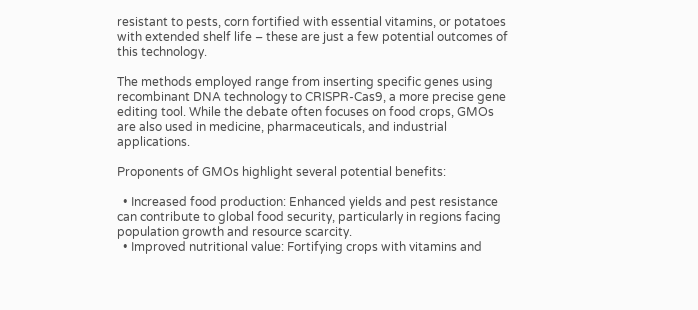resistant to pests, corn fortified with essential vitamins, or potatoes with extended shelf life – these are just a few potential outcomes of this technology.

The methods employed range from inserting specific genes using recombinant DNA technology to CRISPR-Cas9, a more precise gene editing tool. While the debate often focuses on food crops, GMOs are also used in medicine, pharmaceuticals, and industrial applications.

Proponents of GMOs highlight several potential benefits:

  • Increased food production: Enhanced yields and pest resistance can contribute to global food security, particularly in regions facing population growth and resource scarcity.
  • Improved nutritional value: Fortifying crops with vitamins and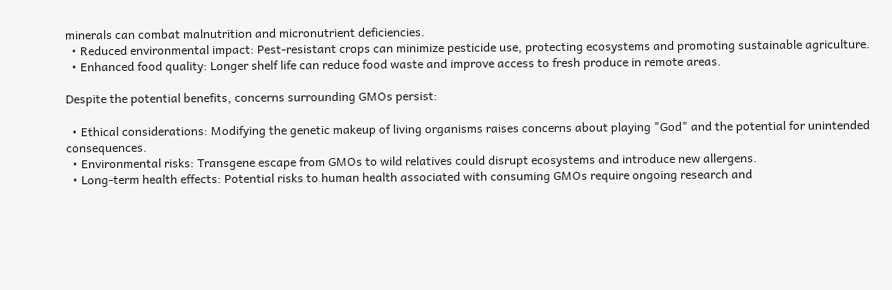minerals can combat malnutrition and micronutrient deficiencies.
  • Reduced environmental impact: Pest-resistant crops can minimize pesticide use, protecting ecosystems and promoting sustainable agriculture.
  • Enhanced food quality: Longer shelf life can reduce food waste and improve access to fresh produce in remote areas.

Despite the potential benefits, concerns surrounding GMOs persist:

  • Ethical considerations: Modifying the genetic makeup of living organisms raises concerns about playing "God" and the potential for unintended consequences.
  • Environmental risks: Transgene escape from GMOs to wild relatives could disrupt ecosystems and introduce new allergens.
  • Long-term health effects: Potential risks to human health associated with consuming GMOs require ongoing research and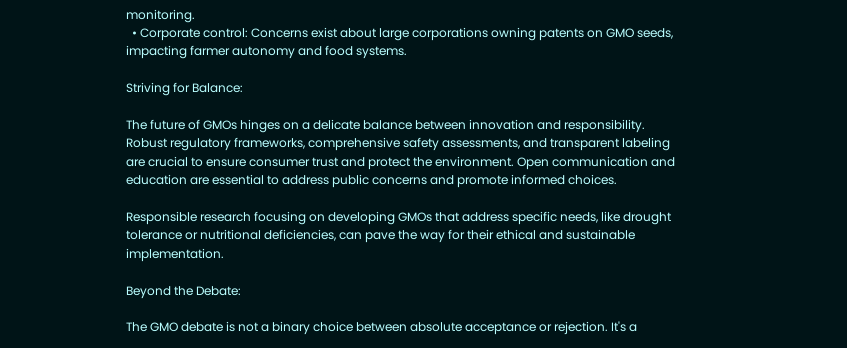monitoring.
  • Corporate control: Concerns exist about large corporations owning patents on GMO seeds, impacting farmer autonomy and food systems.

Striving for Balance:

The future of GMOs hinges on a delicate balance between innovation and responsibility. Robust regulatory frameworks, comprehensive safety assessments, and transparent labeling are crucial to ensure consumer trust and protect the environment. Open communication and education are essential to address public concerns and promote informed choices.

Responsible research focusing on developing GMOs that address specific needs, like drought tolerance or nutritional deficiencies, can pave the way for their ethical and sustainable implementation.

Beyond the Debate:

The GMO debate is not a binary choice between absolute acceptance or rejection. It's a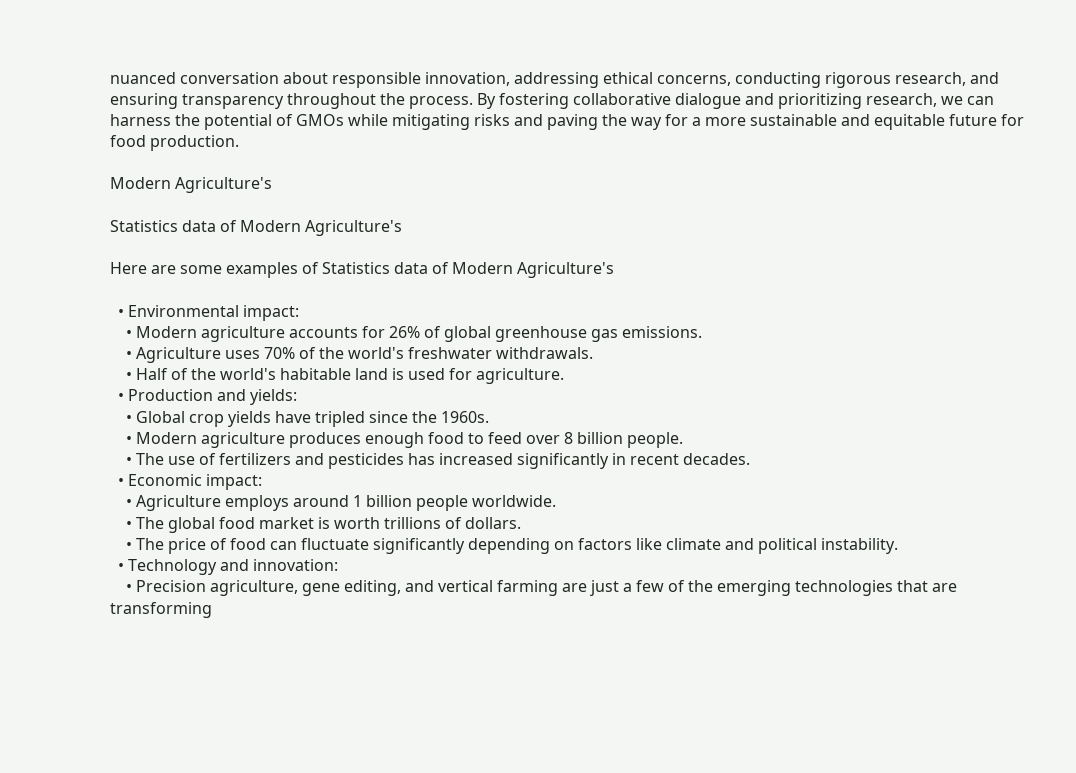nuanced conversation about responsible innovation, addressing ethical concerns, conducting rigorous research, and ensuring transparency throughout the process. By fostering collaborative dialogue and prioritizing research, we can harness the potential of GMOs while mitigating risks and paving the way for a more sustainable and equitable future for food production.

Modern Agriculture's

Statistics data of Modern Agriculture's

Here are some examples of Statistics data of Modern Agriculture's

  • Environmental impact:
    • Modern agriculture accounts for 26% of global greenhouse gas emissions.
    • Agriculture uses 70% of the world's freshwater withdrawals.
    • Half of the world's habitable land is used for agriculture.
  • Production and yields:
    • Global crop yields have tripled since the 1960s.
    • Modern agriculture produces enough food to feed over 8 billion people.
    • The use of fertilizers and pesticides has increased significantly in recent decades.
  • Economic impact:
    • Agriculture employs around 1 billion people worldwide.
    • The global food market is worth trillions of dollars.
    • The price of food can fluctuate significantly depending on factors like climate and political instability.
  • Technology and innovation:
    • Precision agriculture, gene editing, and vertical farming are just a few of the emerging technologies that are transforming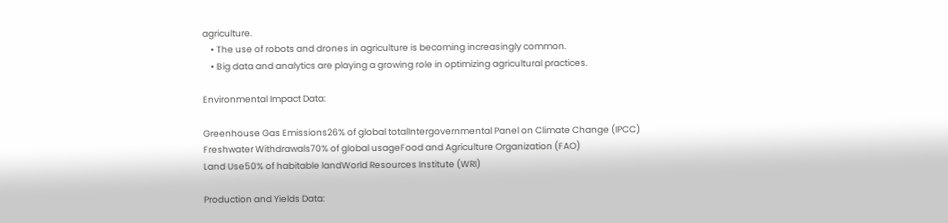agriculture.
    • The use of robots and drones in agriculture is becoming increasingly common.
    • Big data and analytics are playing a growing role in optimizing agricultural practices.

Environmental Impact Data:

Greenhouse Gas Emissions26% of global totalIntergovernmental Panel on Climate Change (IPCC)
Freshwater Withdrawals70% of global usageFood and Agriculture Organization (FAO)
Land Use50% of habitable landWorld Resources Institute (WRI)

Production and Yields Data: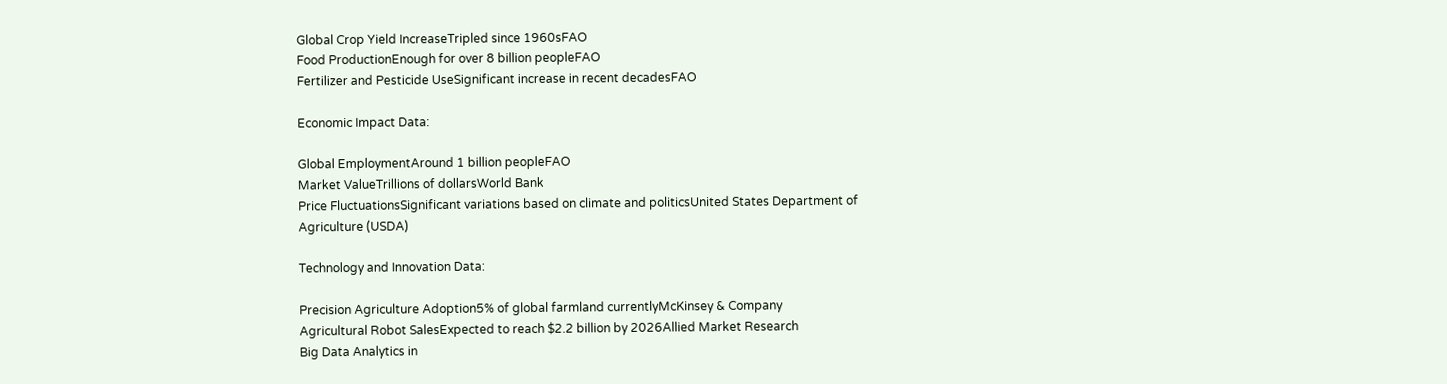Global Crop Yield IncreaseTripled since 1960sFAO
Food ProductionEnough for over 8 billion peopleFAO
Fertilizer and Pesticide UseSignificant increase in recent decadesFAO

Economic Impact Data:

Global EmploymentAround 1 billion peopleFAO
Market ValueTrillions of dollarsWorld Bank
Price FluctuationsSignificant variations based on climate and politicsUnited States Department of Agriculture (USDA)

Technology and Innovation Data:

Precision Agriculture Adoption5% of global farmland currentlyMcKinsey & Company
Agricultural Robot SalesExpected to reach $2.2 billion by 2026Allied Market Research
Big Data Analytics in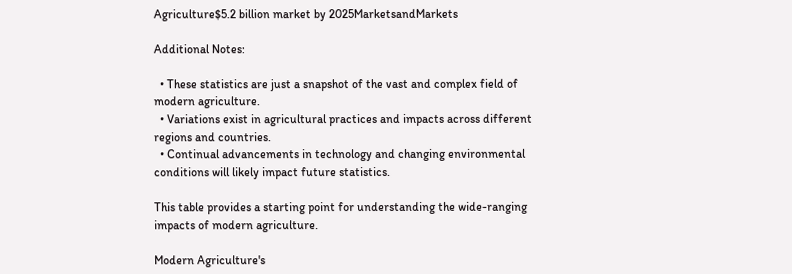Agriculture$5.2 billion market by 2025MarketsandMarkets

Additional Notes:

  • These statistics are just a snapshot of the vast and complex field of modern agriculture.
  • Variations exist in agricultural practices and impacts across different regions and countries.
  • Continual advancements in technology and changing environmental conditions will likely impact future statistics.

This table provides a starting point for understanding the wide-ranging impacts of modern agriculture.

Modern Agriculture's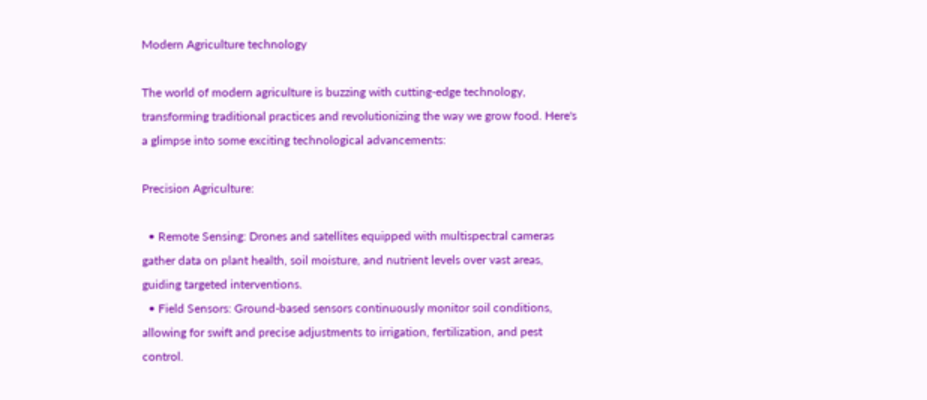Modern Agriculture technology

The world of modern agriculture is buzzing with cutting-edge technology, transforming traditional practices and revolutionizing the way we grow food. Here's a glimpse into some exciting technological advancements:

Precision Agriculture:

  • Remote Sensing: Drones and satellites equipped with multispectral cameras gather data on plant health, soil moisture, and nutrient levels over vast areas, guiding targeted interventions.
  • Field Sensors: Ground-based sensors continuously monitor soil conditions, allowing for swift and precise adjustments to irrigation, fertilization, and pest control.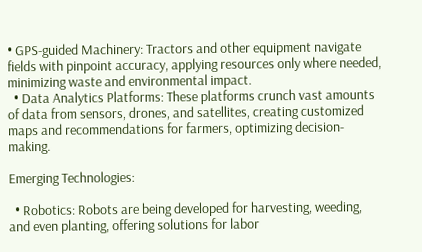• GPS-guided Machinery: Tractors and other equipment navigate fields with pinpoint accuracy, applying resources only where needed, minimizing waste and environmental impact.
  • Data Analytics Platforms: These platforms crunch vast amounts of data from sensors, drones, and satellites, creating customized maps and recommendations for farmers, optimizing decision-making.

Emerging Technologies:

  • Robotics: Robots are being developed for harvesting, weeding, and even planting, offering solutions for labor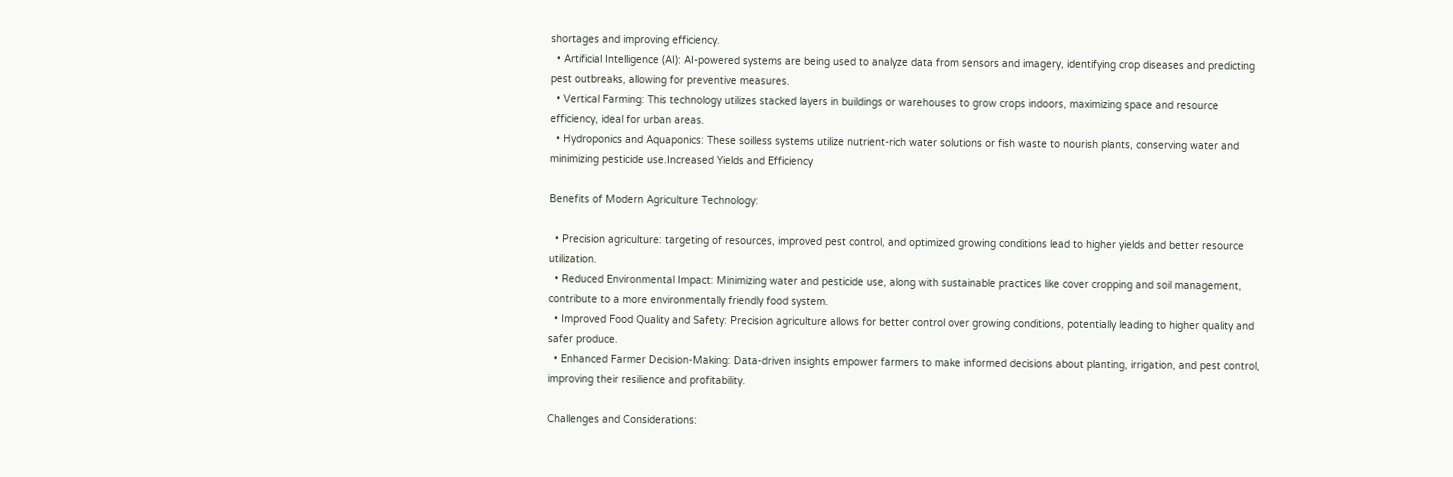shortages and improving efficiency.
  • Artificial Intelligence (AI): AI-powered systems are being used to analyze data from sensors and imagery, identifying crop diseases and predicting pest outbreaks, allowing for preventive measures.
  • Vertical Farming: This technology utilizes stacked layers in buildings or warehouses to grow crops indoors, maximizing space and resource efficiency, ideal for urban areas.
  • Hydroponics and Aquaponics: These soilless systems utilize nutrient-rich water solutions or fish waste to nourish plants, conserving water and minimizing pesticide use.Increased Yields and Efficiency

Benefits of Modern Agriculture Technology:

  • Precision agriculture: targeting of resources, improved pest control, and optimized growing conditions lead to higher yields and better resource utilization.
  • Reduced Environmental Impact: Minimizing water and pesticide use, along with sustainable practices like cover cropping and soil management, contribute to a more environmentally friendly food system.
  • Improved Food Quality and Safety: Precision agriculture allows for better control over growing conditions, potentially leading to higher quality and safer produce.
  • Enhanced Farmer Decision-Making: Data-driven insights empower farmers to make informed decisions about planting, irrigation, and pest control, improving their resilience and profitability.

Challenges and Considerations: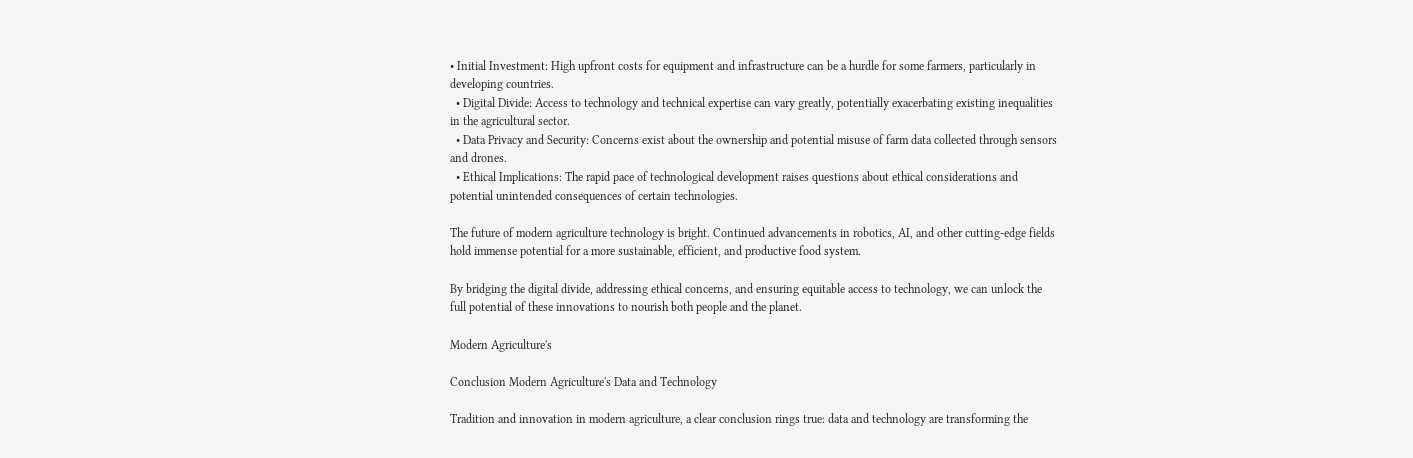• Initial Investment: High upfront costs for equipment and infrastructure can be a hurdle for some farmers, particularly in developing countries.
  • Digital Divide: Access to technology and technical expertise can vary greatly, potentially exacerbating existing inequalities in the agricultural sector.
  • Data Privacy and Security: Concerns exist about the ownership and potential misuse of farm data collected through sensors and drones.
  • Ethical Implications: The rapid pace of technological development raises questions about ethical considerations and potential unintended consequences of certain technologies.

The future of modern agriculture technology is bright. Continued advancements in robotics, AI, and other cutting-edge fields hold immense potential for a more sustainable, efficient, and productive food system.

By bridging the digital divide, addressing ethical concerns, and ensuring equitable access to technology, we can unlock the full potential of these innovations to nourish both people and the planet.

Modern Agriculture's

Conclusion Modern Agriculture's Data and Technology

Tradition and innovation in modern agriculture, a clear conclusion rings true: data and technology are transforming the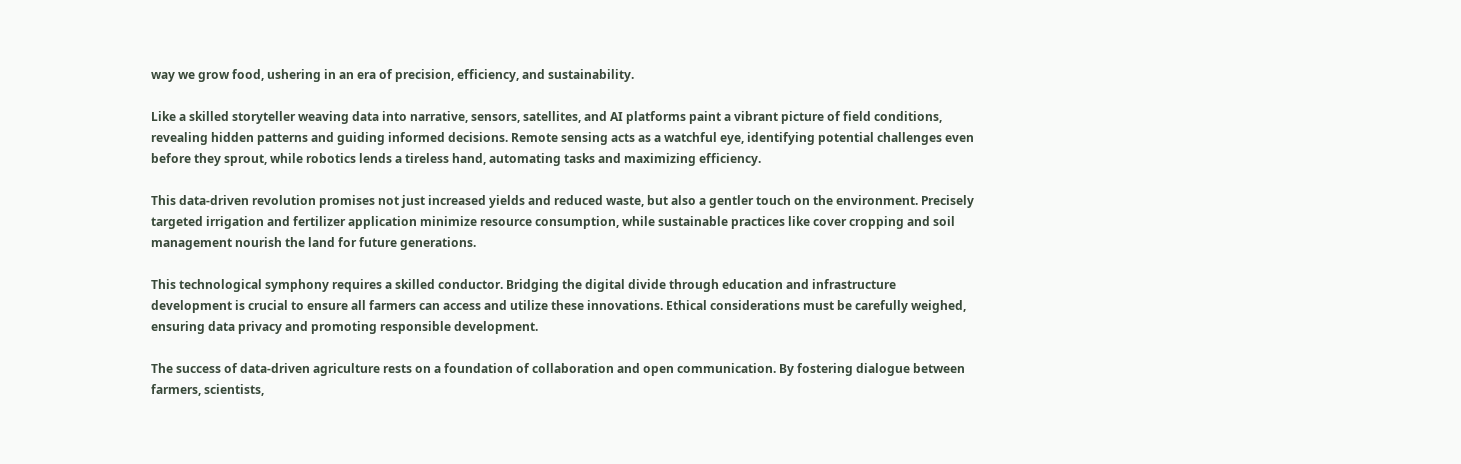way we grow food, ushering in an era of precision, efficiency, and sustainability.

Like a skilled storyteller weaving data into narrative, sensors, satellites, and AI platforms paint a vibrant picture of field conditions, revealing hidden patterns and guiding informed decisions. Remote sensing acts as a watchful eye, identifying potential challenges even before they sprout, while robotics lends a tireless hand, automating tasks and maximizing efficiency.

This data-driven revolution promises not just increased yields and reduced waste, but also a gentler touch on the environment. Precisely targeted irrigation and fertilizer application minimize resource consumption, while sustainable practices like cover cropping and soil management nourish the land for future generations.

This technological symphony requires a skilled conductor. Bridging the digital divide through education and infrastructure development is crucial to ensure all farmers can access and utilize these innovations. Ethical considerations must be carefully weighed, ensuring data privacy and promoting responsible development.

The success of data-driven agriculture rests on a foundation of collaboration and open communication. By fostering dialogue between farmers, scientists,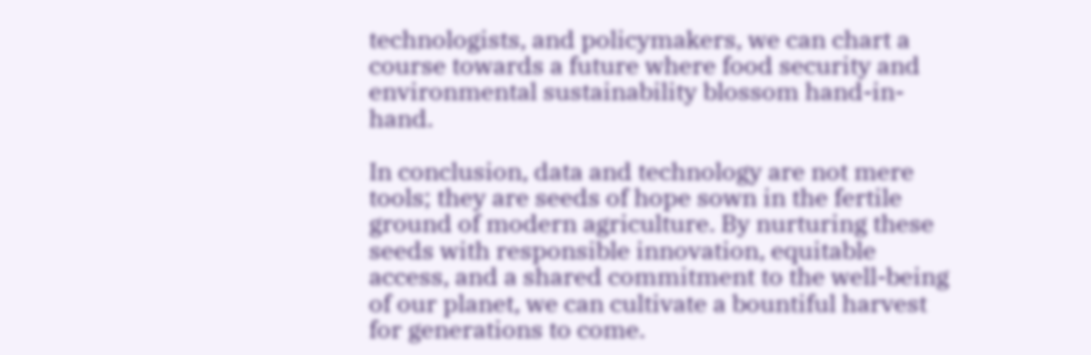technologists, and policymakers, we can chart a course towards a future where food security and environmental sustainability blossom hand-in-hand.

In conclusion, data and technology are not mere tools; they are seeds of hope sown in the fertile ground of modern agriculture. By nurturing these seeds with responsible innovation, equitable access, and a shared commitment to the well-being of our planet, we can cultivate a bountiful harvest for generations to come.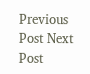Previous Post Next Post